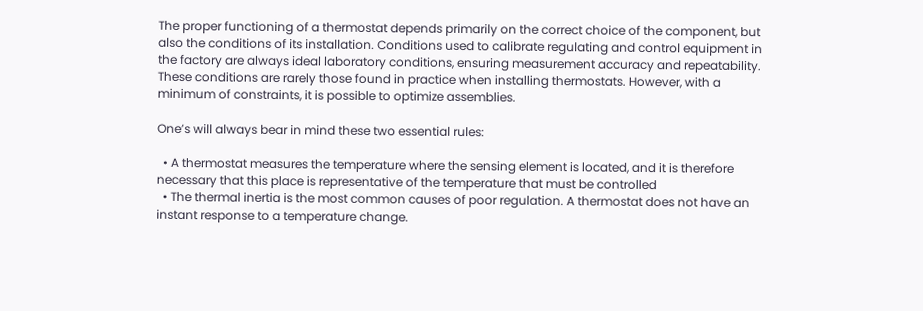The proper functioning of a thermostat depends primarily on the correct choice of the component, but also the conditions of its installation. Conditions used to calibrate regulating and control equipment in the factory are always ideal laboratory conditions, ensuring measurement accuracy and repeatability. These conditions are rarely those found in practice when installing thermostats. However, with a minimum of constraints, it is possible to optimize assemblies.

One’s will always bear in mind these two essential rules:

  • A thermostat measures the temperature where the sensing element is located, and it is therefore necessary that this place is representative of the temperature that must be controlled
  • The thermal inertia is the most common causes of poor regulation. A thermostat does not have an instant response to a temperature change.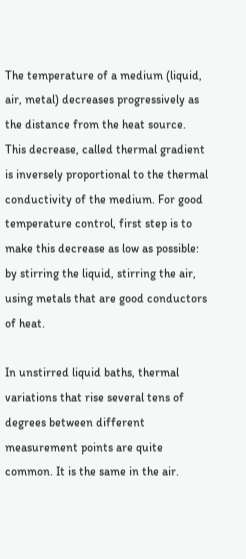The temperature of a medium (liquid, air, metal) decreases progressively as the distance from the heat source. This decrease, called thermal gradient is inversely proportional to the thermal conductivity of the medium. For good temperature control, first step is to make this decrease as low as possible: by stirring the liquid, stirring the air, using metals that are good conductors of heat.

In unstirred liquid baths, thermal variations that rise several tens of degrees between different measurement points are quite common. It is the same in the air.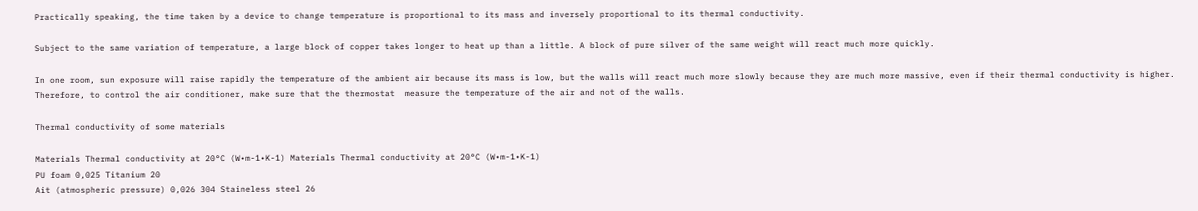Practically speaking, the time taken by a device to change temperature is proportional to its mass and inversely proportional to its thermal conductivity.

Subject to the same variation of temperature, a large block of copper takes longer to heat up than a little. A block of pure silver of the same weight will react much more quickly.

In one room, sun exposure will raise rapidly the temperature of the ambient air because its mass is low, but the walls will react much more slowly because they are much more massive, even if their thermal conductivity is higher. Therefore, to control the air conditioner, make sure that the thermostat  measure the temperature of the air and not of the walls.

Thermal conductivity of some materials

Materials Thermal conductivity at 20°C (W•m-1•K-1) Materials Thermal conductivity at 20°C (W•m-1•K-1)
PU foam 0,025 Titanium 20
Ait (atmospheric pressure) 0,026 304 Staineless steel 26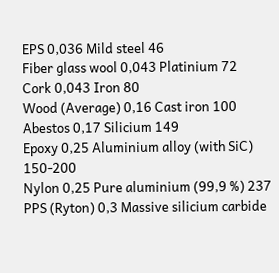EPS 0,036 Mild steel 46
Fiber glass wool 0,043 Platinium 72
Cork 0,043 Iron 80
Wood (Average) 0,16 Cast iron 100
Abestos 0,17 Silicium 149
Epoxy 0,25 Aluminium alloy (with SiC) 150-200
Nylon 0,25 Pure aluminium (99,9 %) 237
PPS (Ryton) 0,3 Massive silicium carbide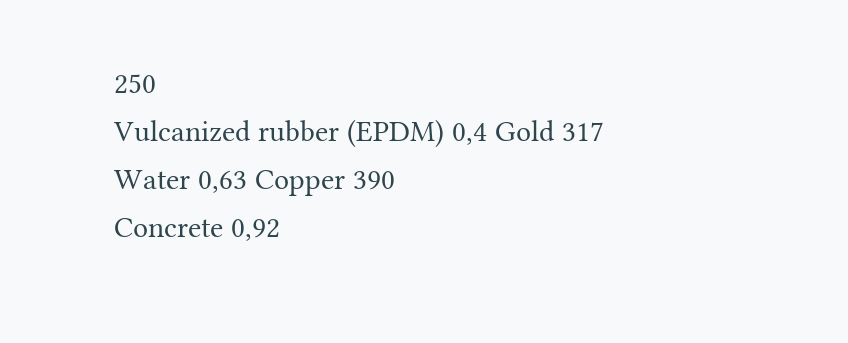250
Vulcanized rubber (EPDM) 0,4 Gold 317
Water 0,63 Copper 390
Concrete 0,92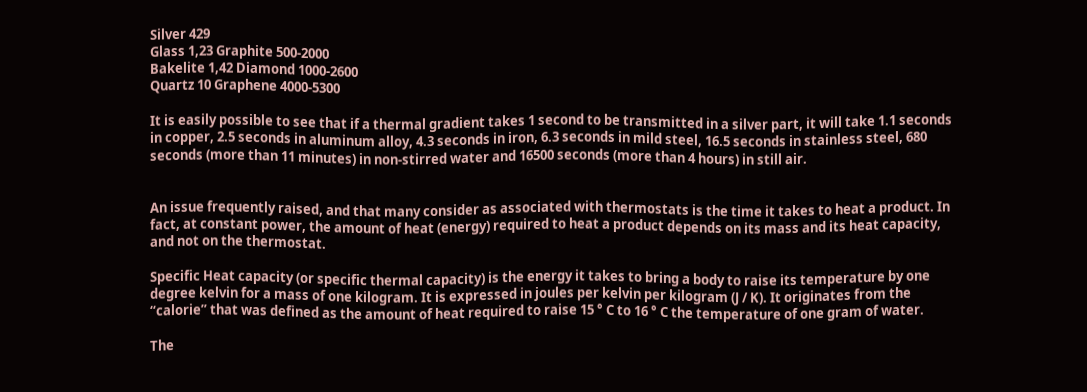Silver 429
Glass 1,23 Graphite 500-2000
Bakelite 1,42 Diamond 1000-2600
Quartz 10 Graphene 4000-5300

It is easily possible to see that if a thermal gradient takes 1 second to be transmitted in a silver part, it will take 1.1 seconds in copper, 2.5 seconds in aluminum alloy, 4.3 seconds in iron, 6.3 seconds in mild steel, 16.5 seconds in stainless steel, 680 seconds (more than 11 minutes) in non-stirred water and 16500 seconds (more than 4 hours) in still air.


An issue frequently raised, and that many consider as associated with thermostats is the time it takes to heat a product. In fact, at constant power, the amount of heat (energy) required to heat a product depends on its mass and its heat capacity, and not on the thermostat.

Specific Heat capacity (or specific thermal capacity) is the energy it takes to bring a body to raise its temperature by one degree kelvin for a mass of one kilogram. It is expressed in joules per kelvin per kilogram (J / K). It originates from the “calorie” that was defined as the amount of heat required to raise 15 ° C to 16 ° C the temperature of one gram of water.

The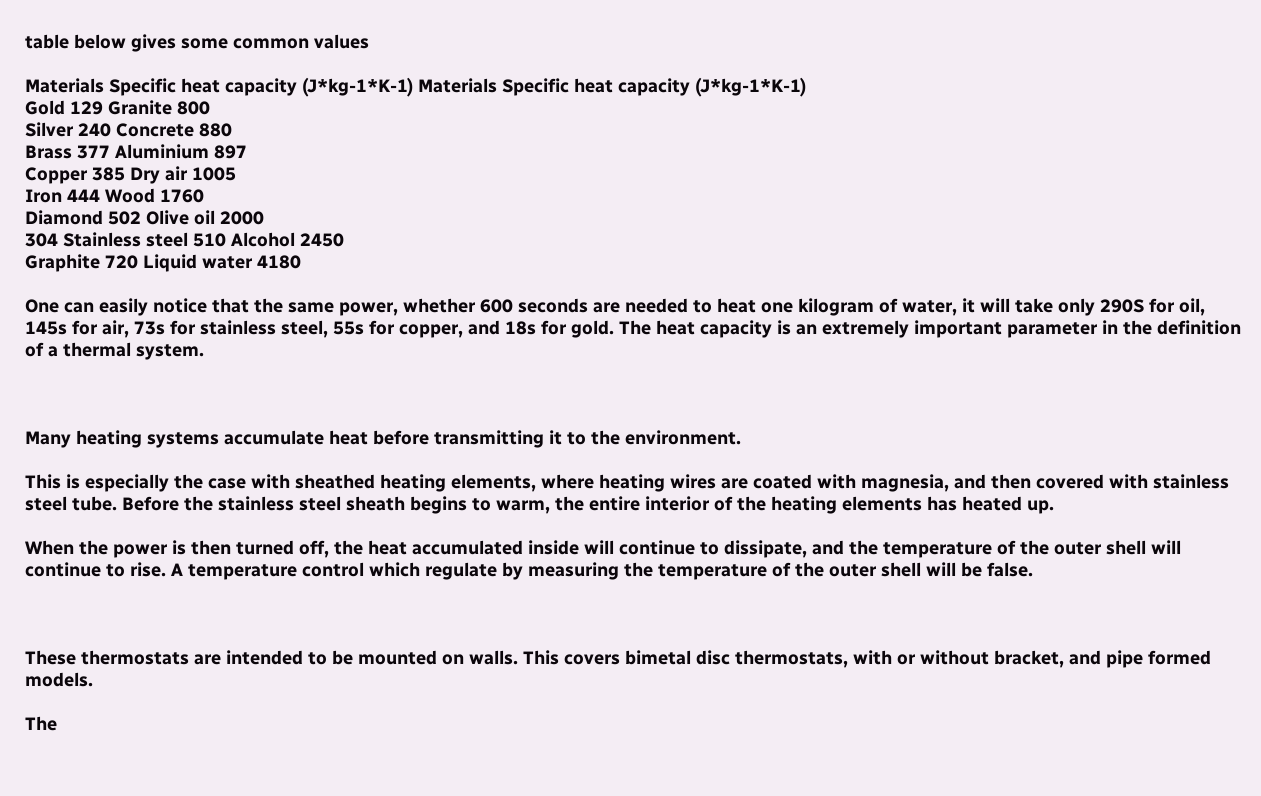table below gives some common values

Materials Specific heat capacity (J*kg-1*K-1) Materials Specific heat capacity (J*kg-1*K-1)
Gold 129 Granite 800
Silver 240 Concrete 880
Brass 377 Aluminium 897
Copper 385 Dry air 1005
Iron 444 Wood 1760
Diamond 502 Olive oil 2000
304 Stainless steel 510 Alcohol 2450
Graphite 720 Liquid water 4180

One can easily notice that the same power, whether 600 seconds are needed to heat one kilogram of water, it will take only 290S for oil, 145s for air, 73s for stainless steel, 55s for copper, and 18s for gold. The heat capacity is an extremely important parameter in the definition of a thermal system.



Many heating systems accumulate heat before transmitting it to the environment.

This is especially the case with sheathed heating elements, where heating wires are coated with magnesia, and then covered with stainless steel tube. Before the stainless steel sheath begins to warm, the entire interior of the heating elements has heated up.

When the power is then turned off, the heat accumulated inside will continue to dissipate, and the temperature of the outer shell will continue to rise. A temperature control which regulate by measuring the temperature of the outer shell will be false.



These thermostats are intended to be mounted on walls. This covers bimetal disc thermostats, with or without bracket, and pipe formed models.

The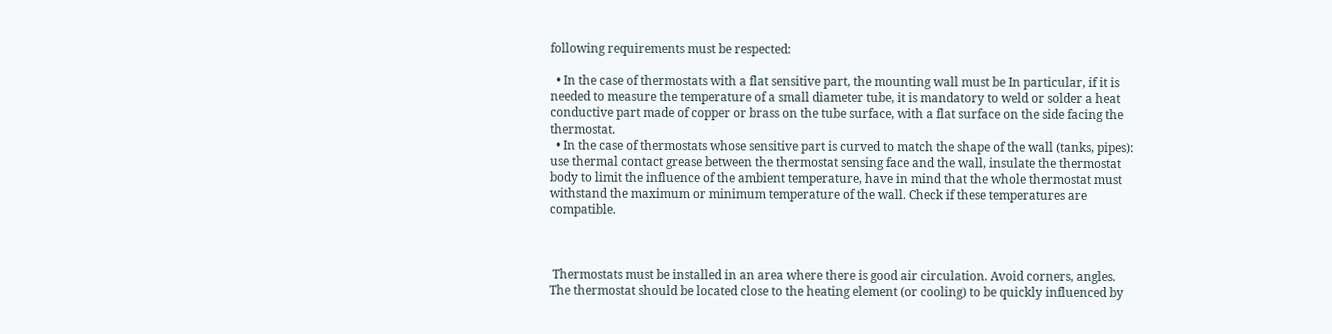following requirements must be respected:

  • In the case of thermostats with a flat sensitive part, the mounting wall must be In particular, if it is needed to measure the temperature of a small diameter tube, it is mandatory to weld or solder a heat conductive part made of copper or brass on the tube surface, with a flat surface on the side facing the thermostat.
  • In the case of thermostats whose sensitive part is curved to match the shape of the wall (tanks, pipes): use thermal contact grease between the thermostat sensing face and the wall, insulate the thermostat body to limit the influence of the ambient temperature, have in mind that the whole thermostat must withstand the maximum or minimum temperature of the wall. Check if these temperatures are compatible.



 Thermostats must be installed in an area where there is good air circulation. Avoid corners, angles. The thermostat should be located close to the heating element (or cooling) to be quickly influenced by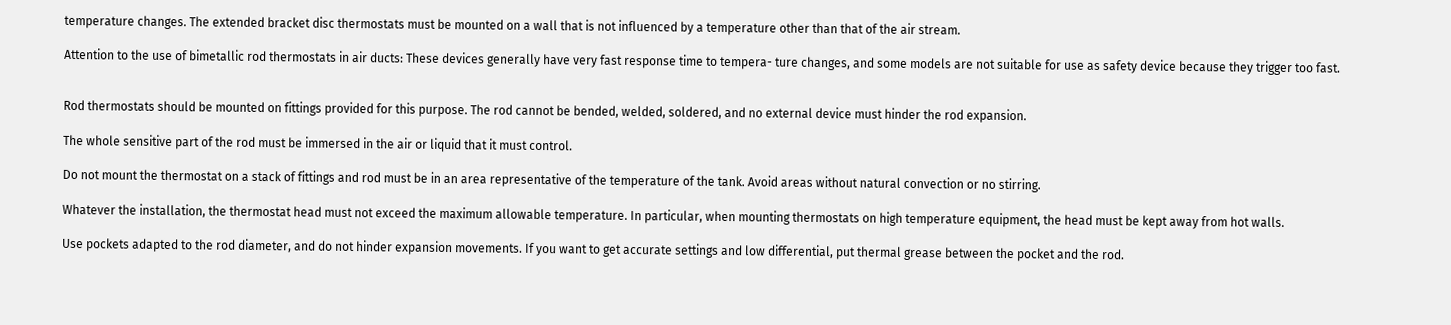temperature changes. The extended bracket disc thermostats must be mounted on a wall that is not influenced by a temperature other than that of the air stream.

Attention to the use of bimetallic rod thermostats in air ducts: These devices generally have very fast response time to tempera- ture changes, and some models are not suitable for use as safety device because they trigger too fast.


Rod thermostats should be mounted on fittings provided for this purpose. The rod cannot be bended, welded, soldered, and no external device must hinder the rod expansion.

The whole sensitive part of the rod must be immersed in the air or liquid that it must control.

Do not mount the thermostat on a stack of fittings and rod must be in an area representative of the temperature of the tank. Avoid areas without natural convection or no stirring.

Whatever the installation, the thermostat head must not exceed the maximum allowable temperature. In particular, when mounting thermostats on high temperature equipment, the head must be kept away from hot walls.

Use pockets adapted to the rod diameter, and do not hinder expansion movements. If you want to get accurate settings and low differential, put thermal grease between the pocket and the rod.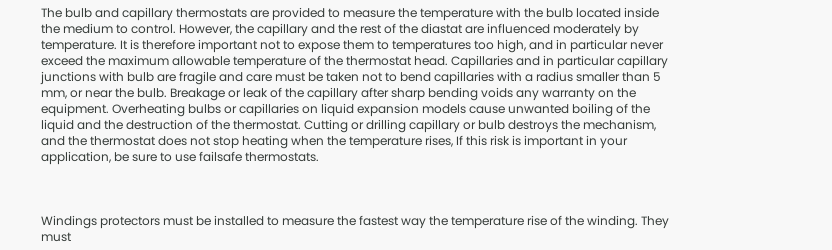The bulb and capillary thermostats are provided to measure the temperature with the bulb located inside the medium to control. However, the capillary and the rest of the diastat are influenced moderately by temperature. It is therefore important not to expose them to temperatures too high, and in particular never exceed the maximum allowable temperature of the thermostat head. Capillaries and in particular capillary junctions with bulb are fragile and care must be taken not to bend capillaries with a radius smaller than 5 mm, or near the bulb. Breakage or leak of the capillary after sharp bending voids any warranty on the equipment. Overheating bulbs or capillaries on liquid expansion models cause unwanted boiling of the liquid and the destruction of the thermostat. Cutting or drilling capillary or bulb destroys the mechanism, and the thermostat does not stop heating when the temperature rises, If this risk is important in your application, be sure to use failsafe thermostats.



Windings protectors must be installed to measure the fastest way the temperature rise of the winding. They must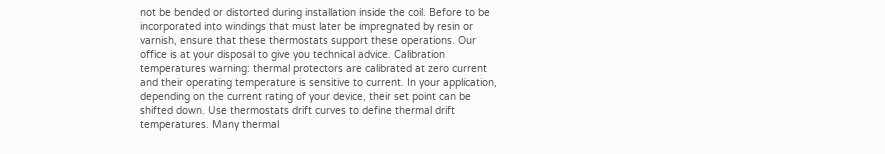not be bended or distorted during installation inside the coil. Before to be incorporated into windings that must later be impregnated by resin or varnish, ensure that these thermostats support these operations. Our office is at your disposal to give you technical advice. Calibration temperatures warning: thermal protectors are calibrated at zero current and their operating temperature is sensitive to current. In your application, depending on the current rating of your device, their set point can be shifted down. Use thermostats drift curves to define thermal drift temperatures. Many thermal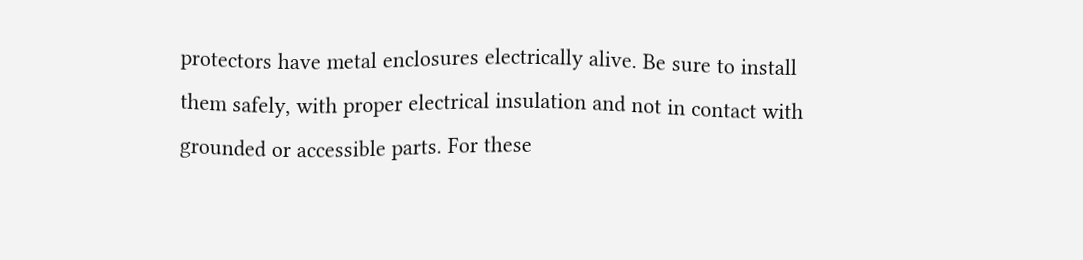protectors have metal enclosures electrically alive. Be sure to install them safely, with proper electrical insulation and not in contact with grounded or accessible parts. For these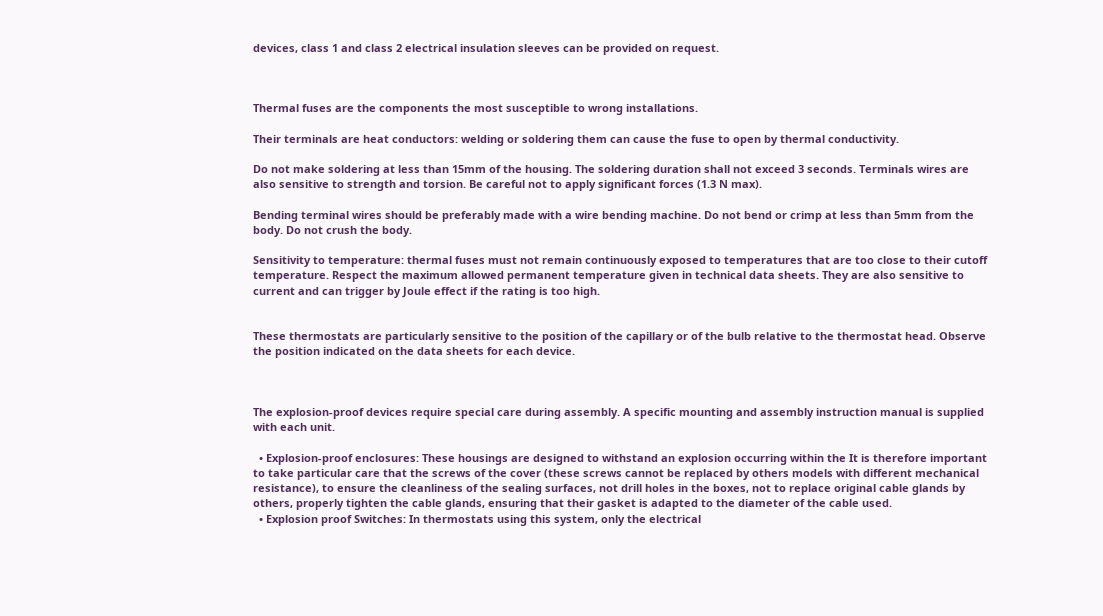devices, class 1 and class 2 electrical insulation sleeves can be provided on request.



Thermal fuses are the components the most susceptible to wrong installations.

Their terminals are heat conductors: welding or soldering them can cause the fuse to open by thermal conductivity.

Do not make soldering at less than 15mm of the housing. The soldering duration shall not exceed 3 seconds. Terminals wires are also sensitive to strength and torsion. Be careful not to apply significant forces (1.3 N max).

Bending terminal wires should be preferably made with a wire bending machine. Do not bend or crimp at less than 5mm from the body. Do not crush the body.

Sensitivity to temperature: thermal fuses must not remain continuously exposed to temperatures that are too close to their cutoff temperature. Respect the maximum allowed permanent temperature given in technical data sheets. They are also sensitive to current and can trigger by Joule effect if the rating is too high.


These thermostats are particularly sensitive to the position of the capillary or of the bulb relative to the thermostat head. Observe the position indicated on the data sheets for each device.



The explosion-proof devices require special care during assembly. A specific mounting and assembly instruction manual is supplied with each unit.

  • Explosion-proof enclosures: These housings are designed to withstand an explosion occurring within the It is therefore important to take particular care that the screws of the cover (these screws cannot be replaced by others models with different mechanical resistance), to ensure the cleanliness of the sealing surfaces, not drill holes in the boxes, not to replace original cable glands by others, properly tighten the cable glands, ensuring that their gasket is adapted to the diameter of the cable used.
  • Explosion proof Switches: In thermostats using this system, only the electrical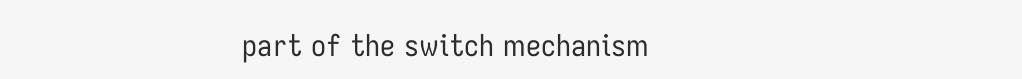part of the switch mechanism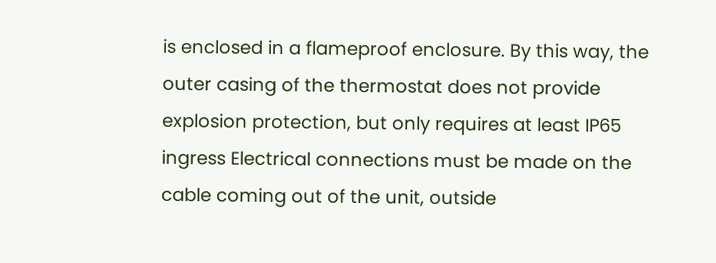is enclosed in a flameproof enclosure. By this way, the outer casing of the thermostat does not provide explosion protection, but only requires at least IP65 ingress Electrical connections must be made on the cable coming out of the unit, outside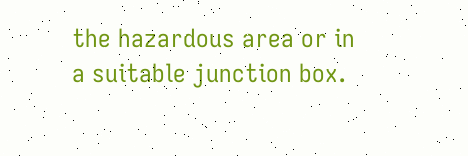the hazardous area or in a suitable junction box.